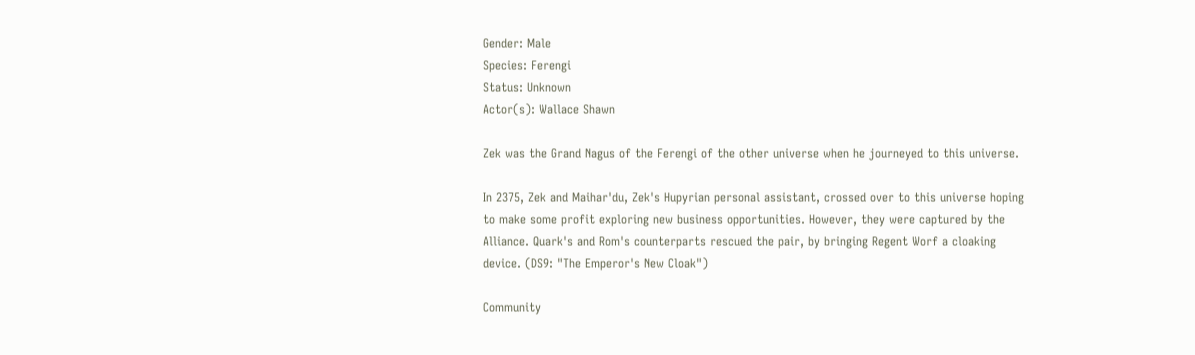Gender: Male
Species: Ferengi
Status: Unknown
Actor(s): Wallace Shawn

Zek was the Grand Nagus of the Ferengi of the other universe when he journeyed to this universe.

In 2375, Zek and Maihar'du, Zek's Hupyrian personal assistant, crossed over to this universe hoping to make some profit exploring new business opportunities. However, they were captured by the Alliance. Quark's and Rom's counterparts rescued the pair, by bringing Regent Worf a cloaking device. (DS9: "The Emperor's New Cloak")

Community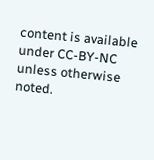content is available under CC-BY-NC unless otherwise noted.